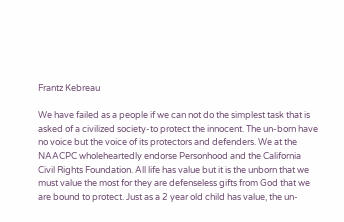Frantz Kebreau

We have failed as a people if we can not do the simplest task that is asked of a civilized society-to protect the innocent. The un-born have no voice but the voice of its protectors and defenders. We at the NAACPC wholeheartedly endorse Personhood and the California Civil Rights Foundation. All life has value but it is the unborn that we must value the most for they are defenseless gifts from God that we are bound to protect. Just as a 2 year old child has value, the un-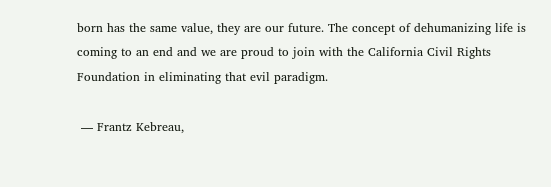born has the same value, they are our future. The concept of dehumanizing life is coming to an end and we are proud to join with the California Civil Rights Foundation in eliminating that evil paradigm.

 — Frantz Kebreau,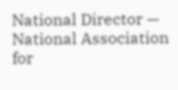National Director — National Association for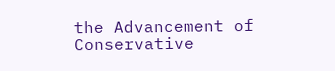the Advancement of Conservative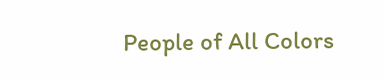People of All Colors